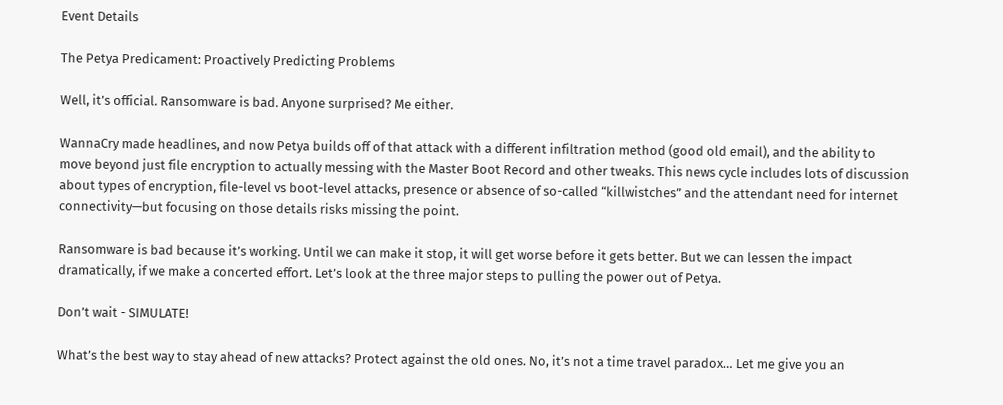Event Details

The Petya Predicament: Proactively Predicting Problems

Well, it’s official. Ransomware is bad. Anyone surprised? Me either.

WannaCry made headlines, and now Petya builds off of that attack with a different infiltration method (good old email), and the ability to move beyond just file encryption to actually messing with the Master Boot Record and other tweaks. This news cycle includes lots of discussion about types of encryption, file-level vs boot-level attacks, presence or absence of so-called “killwistches” and the attendant need for internet connectivity—but focusing on those details risks missing the point.

Ransomware is bad because it’s working. Until we can make it stop, it will get worse before it gets better. But we can lessen the impact dramatically, if we make a concerted effort. Let’s look at the three major steps to pulling the power out of Petya.

Don’t wait - SIMULATE!

What’s the best way to stay ahead of new attacks? Protect against the old ones. No, it’s not a time travel paradox… Let me give you an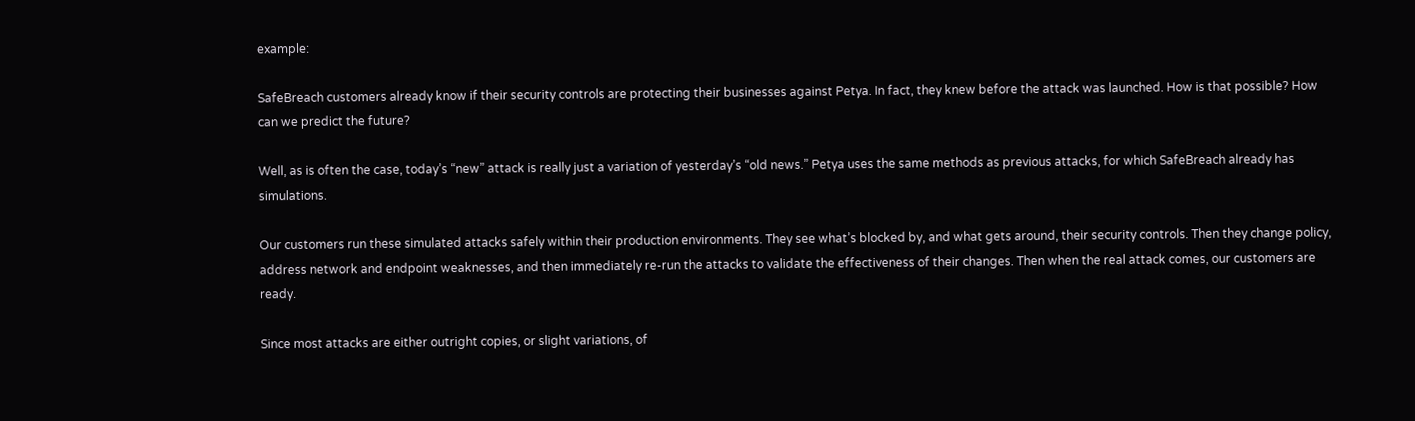example:

SafeBreach customers already know if their security controls are protecting their businesses against Petya. In fact, they knew before the attack was launched. How is that possible? How can we predict the future?

Well, as is often the case, today’s “new” attack is really just a variation of yesterday’s “old news.” Petya uses the same methods as previous attacks, for which SafeBreach already has simulations.

Our customers run these simulated attacks safely within their production environments. They see what’s blocked by, and what gets around, their security controls. Then they change policy, address network and endpoint weaknesses, and then immediately re-run the attacks to validate the effectiveness of their changes. Then when the real attack comes, our customers are ready.

Since most attacks are either outright copies, or slight variations, of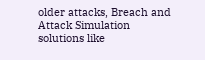older attacks, Breach and Attack Simulation solutions like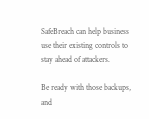SafeBreach can help business use their existing controls to stay ahead of attackers.

Be ready with those backups, and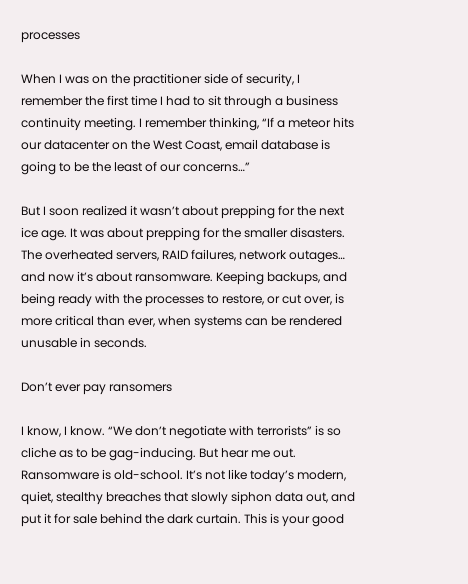processes

When I was on the practitioner side of security, I remember the first time I had to sit through a business continuity meeting. I remember thinking, “If a meteor hits our datacenter on the West Coast, email database is going to be the least of our concerns…”

But I soon realized it wasn’t about prepping for the next ice age. It was about prepping for the smaller disasters. The overheated servers, RAID failures, network outages… and now it’s about ransomware. Keeping backups, and being ready with the processes to restore, or cut over, is more critical than ever, when systems can be rendered unusable in seconds.

Don’t ever pay ransomers

I know, I know. “We don’t negotiate with terrorists” is so cliche as to be gag-inducing. But hear me out. Ransomware is old-school. It’s not like today’s modern, quiet, stealthy breaches that slowly siphon data out, and put it for sale behind the dark curtain. This is your good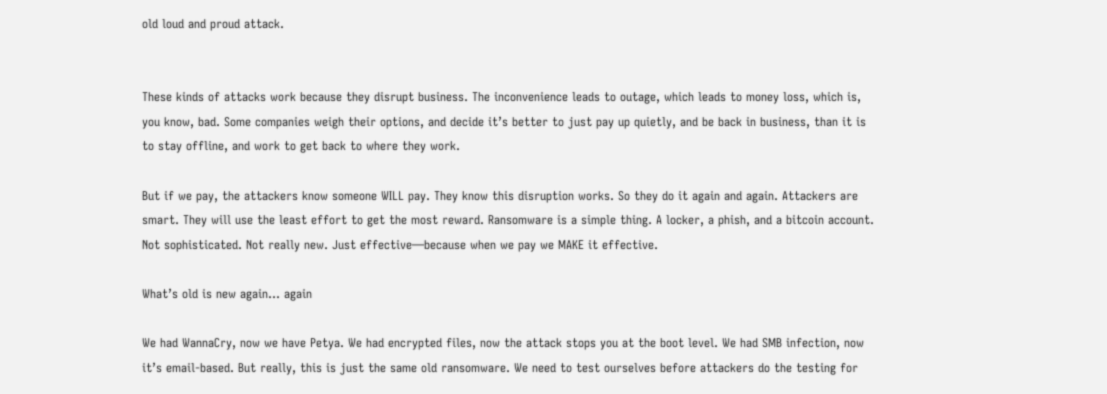old loud and proud attack.


These kinds of attacks work because they disrupt business. The inconvenience leads to outage, which leads to money loss, which is, you know, bad. Some companies weigh their options, and decide it’s better to just pay up quietly, and be back in business, than it is to stay offline, and work to get back to where they work.

But if we pay, the attackers know someone WILL pay. They know this disruption works. So they do it again and again. Attackers are smart. They will use the least effort to get the most reward. Ransomware is a simple thing. A locker, a phish, and a bitcoin account. Not sophisticated. Not really new. Just effective—because when we pay we MAKE it effective.

What’s old is new again... again

We had WannaCry, now we have Petya. We had encrypted files, now the attack stops you at the boot level. We had SMB infection, now it’s email-based. But really, this is just the same old ransomware. We need to test ourselves before attackers do the testing for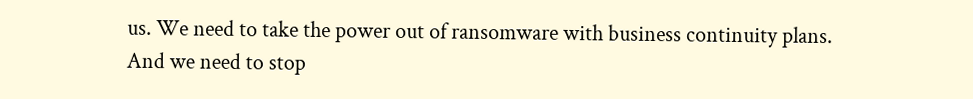us. We need to take the power out of ransomware with business continuity plans. And we need to stop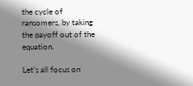the cycle of ransomers, by taking the payoff out of the equation.

Let’s all focus on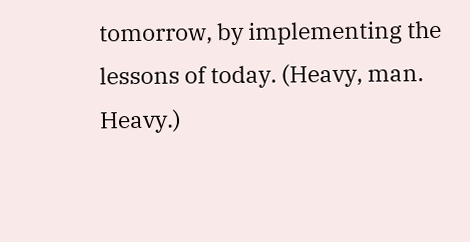tomorrow, by implementing the lessons of today. (Heavy, man. Heavy.)